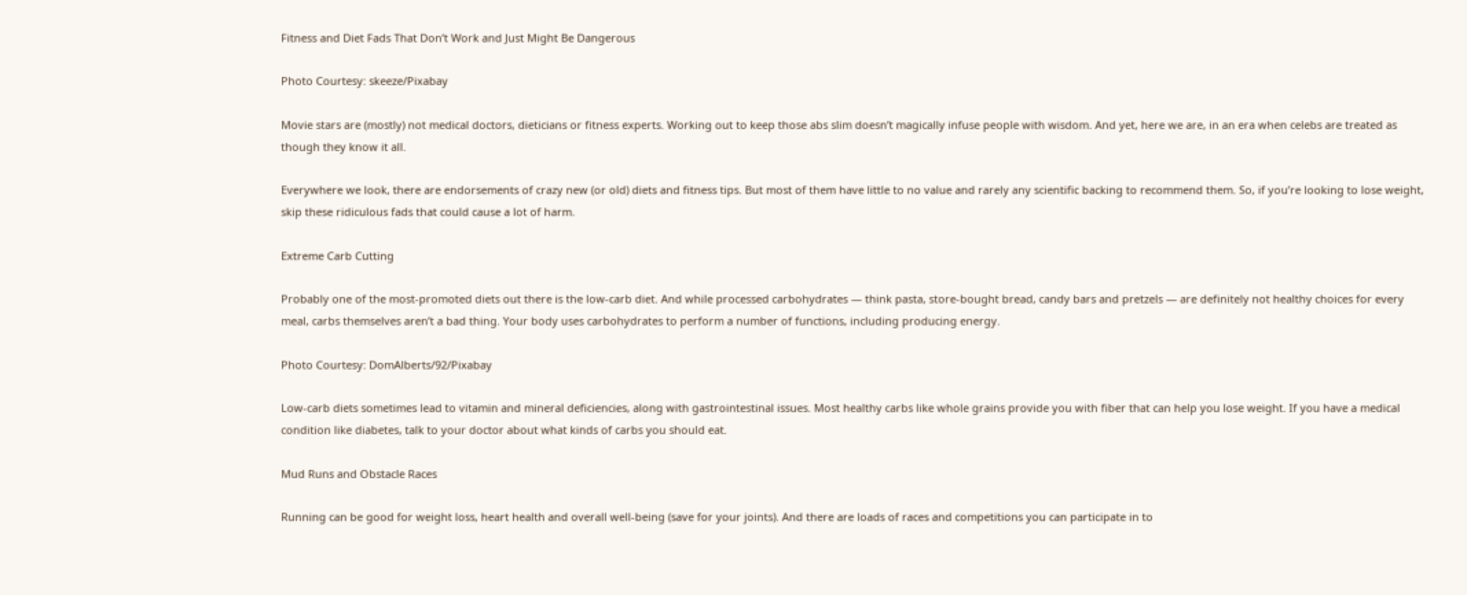Fitness and Diet Fads That Don’t Work and Just Might Be Dangerous

Photo Courtesy: skeeze/Pixabay

Movie stars are (mostly) not medical doctors, dieticians or fitness experts. Working out to keep those abs slim doesn’t magically infuse people with wisdom. And yet, here we are, in an era when celebs are treated as though they know it all.

Everywhere we look, there are endorsements of crazy new (or old) diets and fitness tips. But most of them have little to no value and rarely any scientific backing to recommend them. So, if you’re looking to lose weight, skip these ridiculous fads that could cause a lot of harm.

Extreme Carb Cutting

Probably one of the most-promoted diets out there is the low-carb diet. And while processed carbohydrates — think pasta, store-bought bread, candy bars and pretzels — are definitely not healthy choices for every meal, carbs themselves aren’t a bad thing. Your body uses carbohydrates to perform a number of functions, including producing energy.

Photo Courtesy: DomAlberts/92/Pixabay

Low-carb diets sometimes lead to vitamin and mineral deficiencies, along with gastrointestinal issues. Most healthy carbs like whole grains provide you with fiber that can help you lose weight. If you have a medical condition like diabetes, talk to your doctor about what kinds of carbs you should eat.

Mud Runs and Obstacle Races

Running can be good for weight loss, heart health and overall well-being (save for your joints). And there are loads of races and competitions you can participate in to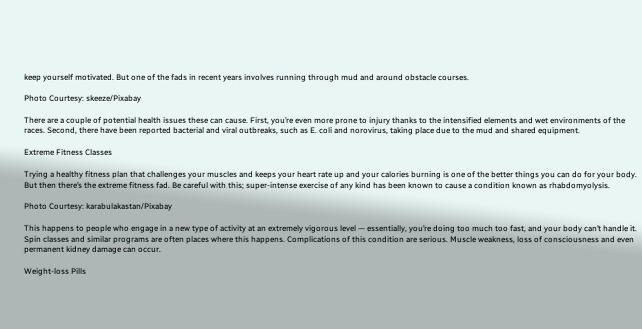keep yourself motivated. But one of the fads in recent years involves running through mud and around obstacle courses.

Photo Courtesy: skeeze/Pixabay

There are a couple of potential health issues these can cause. First, you’re even more prone to injury thanks to the intensified elements and wet environments of the races. Second, there have been reported bacterial and viral outbreaks, such as E. coli and norovirus, taking place due to the mud and shared equipment.

Extreme Fitness Classes

Trying a healthy fitness plan that challenges your muscles and keeps your heart rate up and your calories burning is one of the better things you can do for your body. But then there’s the extreme fitness fad. Be careful with this; super-intense exercise of any kind has been known to cause a condition known as rhabdomyolysis.

Photo Courtesy: karabulakastan/Pixabay

This happens to people who engage in a new type of activity at an extremely vigorous level — essentially, you’re doing too much too fast, and your body can’t handle it. Spin classes and similar programs are often places where this happens. Complications of this condition are serious. Muscle weakness, loss of consciousness and even permanent kidney damage can occur.

Weight-loss Pills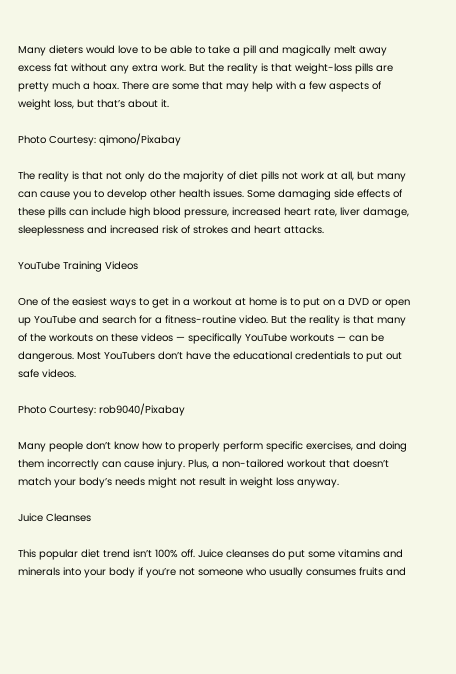Many dieters would love to be able to take a pill and magically melt away excess fat without any extra work. But the reality is that weight-loss pills are pretty much a hoax. There are some that may help with a few aspects of weight loss, but that’s about it.

Photo Courtesy: qimono/Pixabay

The reality is that not only do the majority of diet pills not work at all, but many can cause you to develop other health issues. Some damaging side effects of these pills can include high blood pressure, increased heart rate, liver damage, sleeplessness and increased risk of strokes and heart attacks.

YouTube Training Videos

One of the easiest ways to get in a workout at home is to put on a DVD or open up YouTube and search for a fitness-routine video. But the reality is that many of the workouts on these videos — specifically YouTube workouts — can be dangerous. Most YouTubers don’t have the educational credentials to put out safe videos.

Photo Courtesy: rob9040/Pixabay

Many people don’t know how to properly perform specific exercises, and doing them incorrectly can cause injury. Plus, a non-tailored workout that doesn’t match your body’s needs might not result in weight loss anyway.

Juice Cleanses

This popular diet trend isn’t 100% off. Juice cleanses do put some vitamins and minerals into your body if you’re not someone who usually consumes fruits and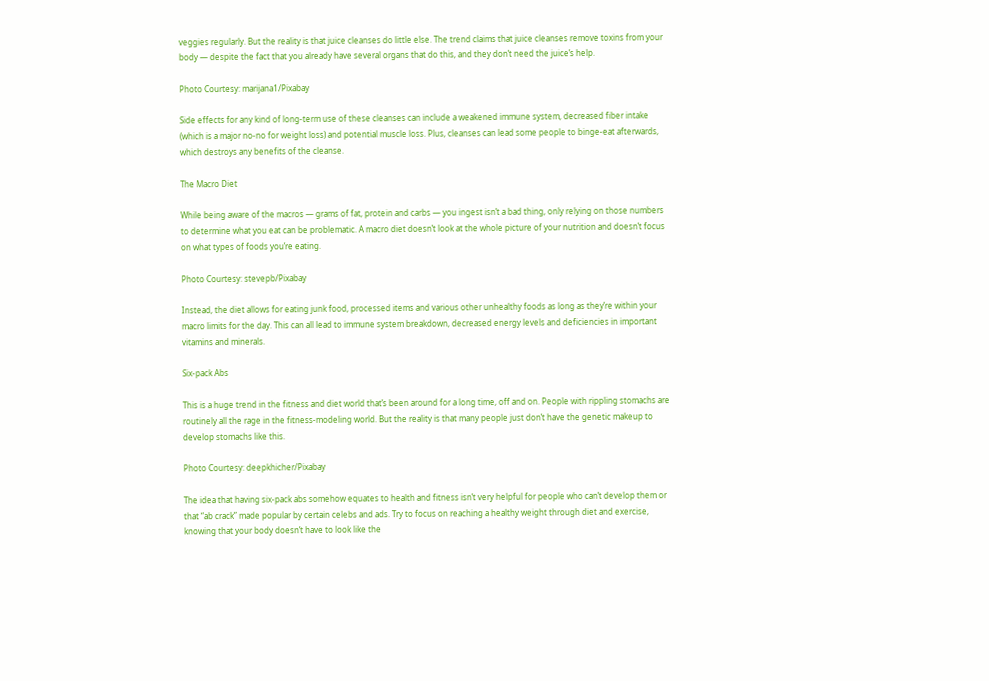veggies regularly. But the reality is that juice cleanses do little else. The trend claims that juice cleanses remove toxins from your body — despite the fact that you already have several organs that do this, and they don’t need the juice’s help.

Photo Courtesy: marijana1/Pixabay

Side effects for any kind of long-term use of these cleanses can include a weakened immune system, decreased fiber intake (which is a major no-no for weight loss) and potential muscle loss. Plus, cleanses can lead some people to binge-eat afterwards, which destroys any benefits of the cleanse.

The Macro Diet

While being aware of the macros — grams of fat, protein and carbs — you ingest isn’t a bad thing, only relying on those numbers to determine what you eat can be problematic. A macro diet doesn’t look at the whole picture of your nutrition and doesn’t focus on what types of foods you’re eating.

Photo Courtesy: stevepb/Pixabay

Instead, the diet allows for eating junk food, processed items and various other unhealthy foods as long as they’re within your macro limits for the day. This can all lead to immune system breakdown, decreased energy levels and deficiencies in important vitamins and minerals.

Six-pack Abs

This is a huge trend in the fitness and diet world that’s been around for a long time, off and on. People with rippling stomachs are routinely all the rage in the fitness-modeling world. But the reality is that many people just don’t have the genetic makeup to develop stomachs like this.

Photo Courtesy: deepkhicher/Pixabay

The idea that having six-pack abs somehow equates to health and fitness isn’t very helpful for people who can’t develop them or that “ab crack” made popular by certain celebs and ads. Try to focus on reaching a healthy weight through diet and exercise, knowing that your body doesn’t have to look like the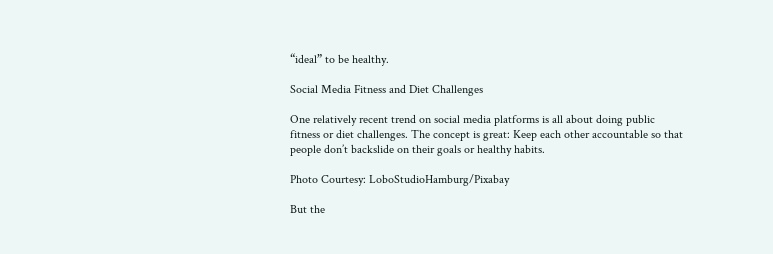“ideal” to be healthy.

Social Media Fitness and Diet Challenges

One relatively recent trend on social media platforms is all about doing public fitness or diet challenges. The concept is great: Keep each other accountable so that people don’t backslide on their goals or healthy habits.

Photo Courtesy: LoboStudioHamburg/Pixabay

But the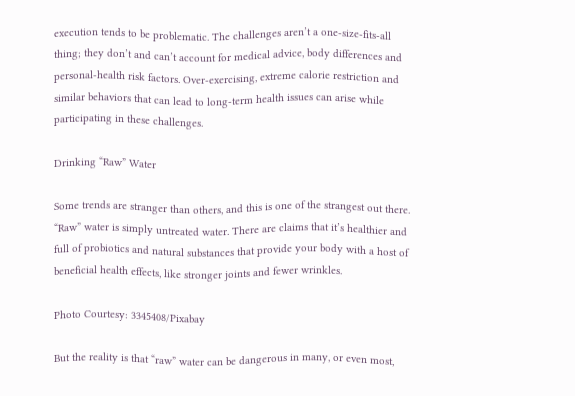execution tends to be problematic. The challenges aren’t a one-size-fits-all thing; they don’t and can’t account for medical advice, body differences and personal-health risk factors. Over-exercising, extreme calorie restriction and similar behaviors that can lead to long-term health issues can arise while participating in these challenges.

Drinking “Raw” Water

Some trends are stranger than others, and this is one of the strangest out there. “Raw” water is simply untreated water. There are claims that it’s healthier and full of probiotics and natural substances that provide your body with a host of beneficial health effects, like stronger joints and fewer wrinkles.

Photo Courtesy: 3345408/Pixabay

But the reality is that “raw” water can be dangerous in many, or even most,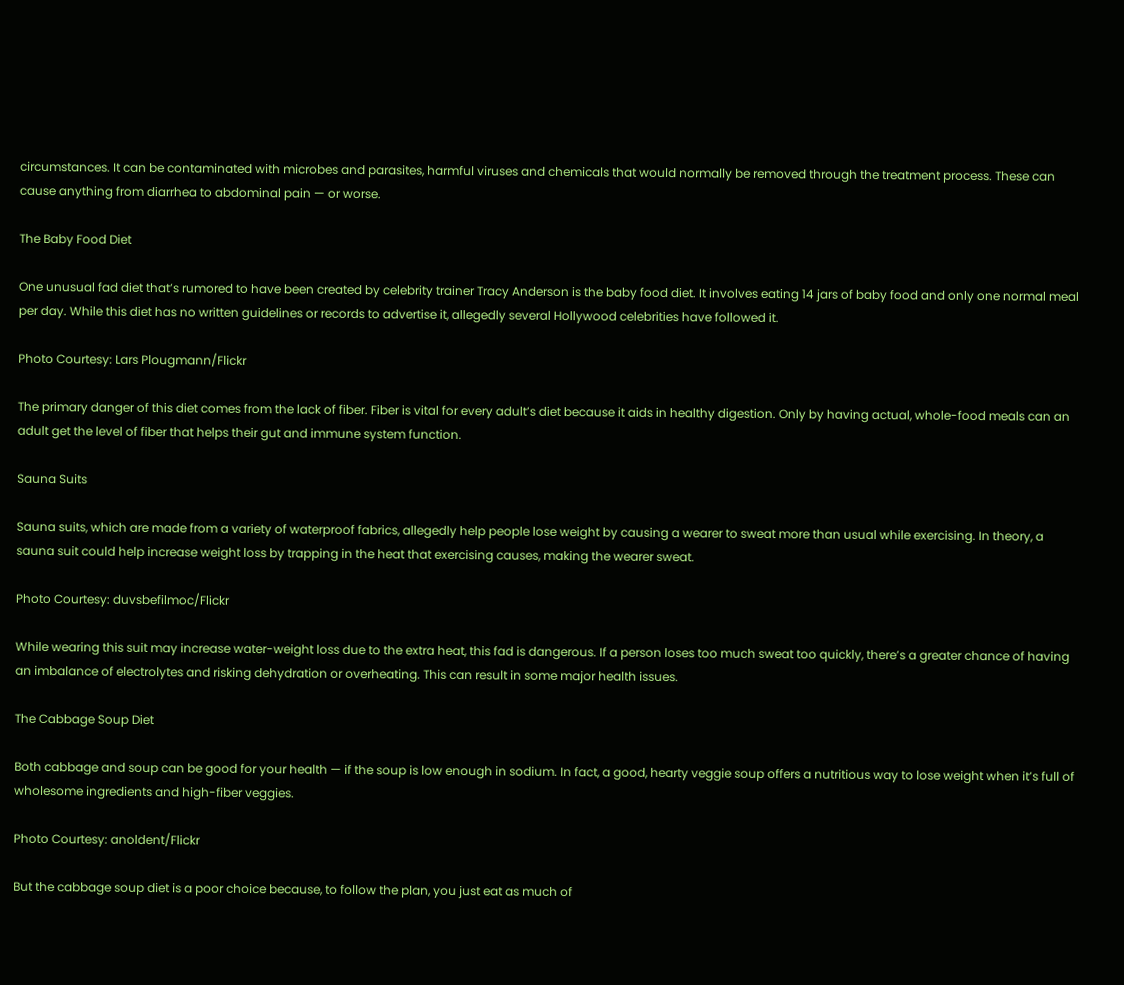circumstances. It can be contaminated with microbes and parasites, harmful viruses and chemicals that would normally be removed through the treatment process. These can cause anything from diarrhea to abdominal pain — or worse.

The Baby Food Diet

One unusual fad diet that’s rumored to have been created by celebrity trainer Tracy Anderson is the baby food diet. It involves eating 14 jars of baby food and only one normal meal per day. While this diet has no written guidelines or records to advertise it, allegedly several Hollywood celebrities have followed it.

Photo Courtesy: Lars Plougmann/Flickr

The primary danger of this diet comes from the lack of fiber. Fiber is vital for every adult’s diet because it aids in healthy digestion. Only by having actual, whole-food meals can an adult get the level of fiber that helps their gut and immune system function.

Sauna Suits

Sauna suits, which are made from a variety of waterproof fabrics, allegedly help people lose weight by causing a wearer to sweat more than usual while exercising. In theory, a sauna suit could help increase weight loss by trapping in the heat that exercising causes, making the wearer sweat.

Photo Courtesy: duvsbefilmoc/Flickr

While wearing this suit may increase water-weight loss due to the extra heat, this fad is dangerous. If a person loses too much sweat too quickly, there’s a greater chance of having an imbalance of electrolytes and risking dehydration or overheating. This can result in some major health issues.

The Cabbage Soup Diet

Both cabbage and soup can be good for your health — if the soup is low enough in sodium. In fact, a good, hearty veggie soup offers a nutritious way to lose weight when it’s full of wholesome ingredients and high-fiber veggies.

Photo Courtesy: anoldent/Flickr

But the cabbage soup diet is a poor choice because, to follow the plan, you just eat as much of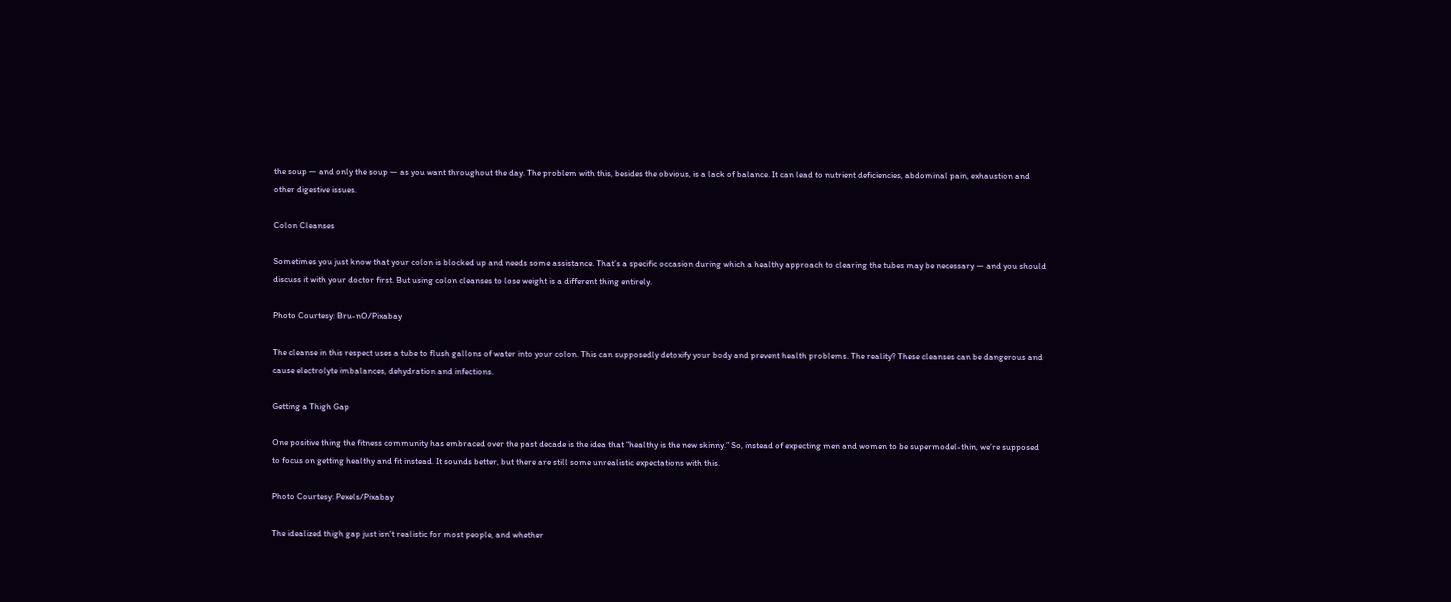the soup — and only the soup — as you want throughout the day. The problem with this, besides the obvious, is a lack of balance. It can lead to nutrient deficiencies, abdominal pain, exhaustion and other digestive issues.

Colon Cleanses

Sometimes you just know that your colon is blocked up and needs some assistance. That’s a specific occasion during which a healthy approach to clearing the tubes may be necessary — and you should discuss it with your doctor first. But using colon cleanses to lose weight is a different thing entirely.

Photo Courtesy: Bru-nO/Pixabay

The cleanse in this respect uses a tube to flush gallons of water into your colon. This can supposedly detoxify your body and prevent health problems. The reality? These cleanses can be dangerous and cause electrolyte imbalances, dehydration and infections.

Getting a Thigh Gap

One positive thing the fitness community has embraced over the past decade is the idea that “healthy is the new skinny.” So, instead of expecting men and women to be supermodel-thin, we’re supposed to focus on getting healthy and fit instead. It sounds better, but there are still some unrealistic expectations with this.

Photo Courtesy: Pexels/Pixabay

The idealized thigh gap just isn’t realistic for most people, and whether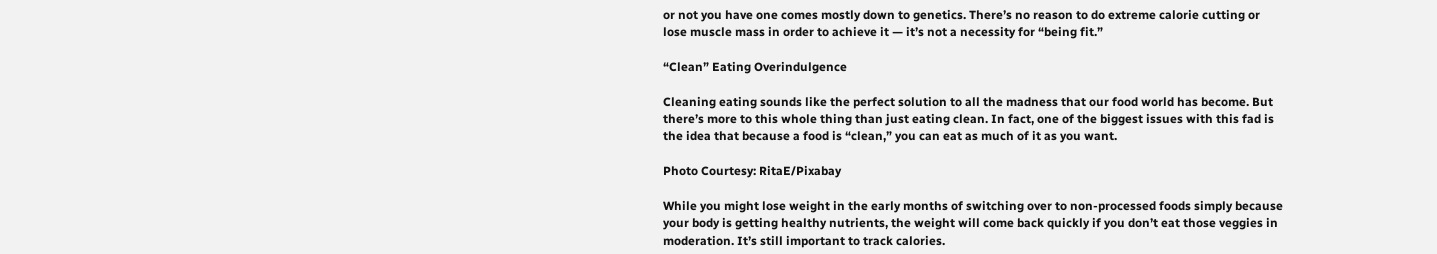or not you have one comes mostly down to genetics. There’s no reason to do extreme calorie cutting or lose muscle mass in order to achieve it — it’s not a necessity for “being fit.”

“Clean” Eating Overindulgence

Cleaning eating sounds like the perfect solution to all the madness that our food world has become. But there’s more to this whole thing than just eating clean. In fact, one of the biggest issues with this fad is the idea that because a food is “clean,” you can eat as much of it as you want.

Photo Courtesy: RitaE/Pixabay

While you might lose weight in the early months of switching over to non-processed foods simply because your body is getting healthy nutrients, the weight will come back quickly if you don’t eat those veggies in moderation. It’s still important to track calories.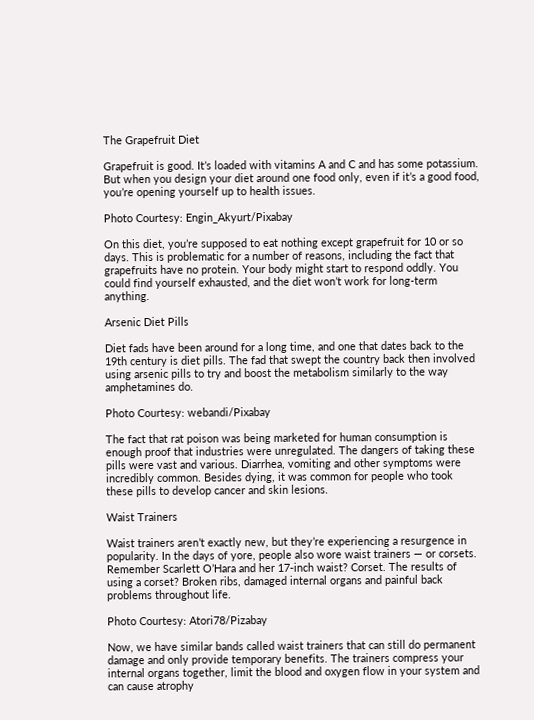The Grapefruit Diet

Grapefruit is good. It’s loaded with vitamins A and C and has some potassium. But when you design your diet around one food only, even if it’s a good food, you’re opening yourself up to health issues.

Photo Courtesy: Engin_Akyurt/Pixabay

On this diet, you’re supposed to eat nothing except grapefruit for 10 or so days. This is problematic for a number of reasons, including the fact that grapefruits have no protein. Your body might start to respond oddly. You could find yourself exhausted, and the diet won’t work for long-term anything.

Arsenic Diet Pills

Diet fads have been around for a long time, and one that dates back to the 19th century is diet pills. The fad that swept the country back then involved using arsenic pills to try and boost the metabolism similarly to the way amphetamines do.

Photo Courtesy: webandi/Pixabay

The fact that rat poison was being marketed for human consumption is enough proof that industries were unregulated. The dangers of taking these pills were vast and various. Diarrhea, vomiting and other symptoms were incredibly common. Besides dying, it was common for people who took these pills to develop cancer and skin lesions.

Waist Trainers

Waist trainers aren’t exactly new, but they’re experiencing a resurgence in popularity. In the days of yore, people also wore waist trainers — or corsets. Remember Scarlett O’Hara and her 17-inch waist? Corset. The results of using a corset? Broken ribs, damaged internal organs and painful back problems throughout life.

Photo Courtesy: Atori78/Pizabay

Now, we have similar bands called waist trainers that can still do permanent damage and only provide temporary benefits. The trainers compress your internal organs together, limit the blood and oxygen flow in your system and can cause atrophy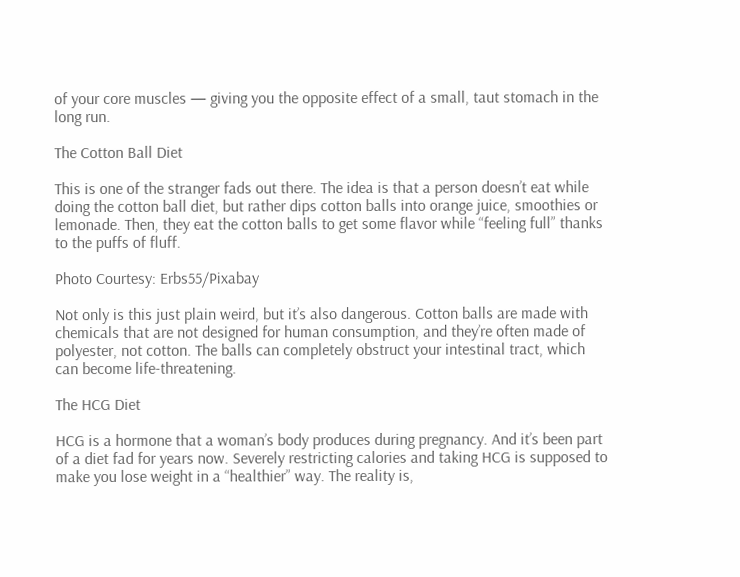of your core muscles — giving you the opposite effect of a small, taut stomach in the long run.

The Cotton Ball Diet

This is one of the stranger fads out there. The idea is that a person doesn’t eat while doing the cotton ball diet, but rather dips cotton balls into orange juice, smoothies or lemonade. Then, they eat the cotton balls to get some flavor while “feeling full” thanks to the puffs of fluff.

Photo Courtesy: Erbs55/Pixabay

Not only is this just plain weird, but it’s also dangerous. Cotton balls are made with chemicals that are not designed for human consumption, and they’re often made of polyester, not cotton. The balls can completely obstruct your intestinal tract, which can become life-threatening.

The HCG Diet

HCG is a hormone that a woman’s body produces during pregnancy. And it’s been part of a diet fad for years now. Severely restricting calories and taking HCG is supposed to make you lose weight in a “healthier” way. The reality is,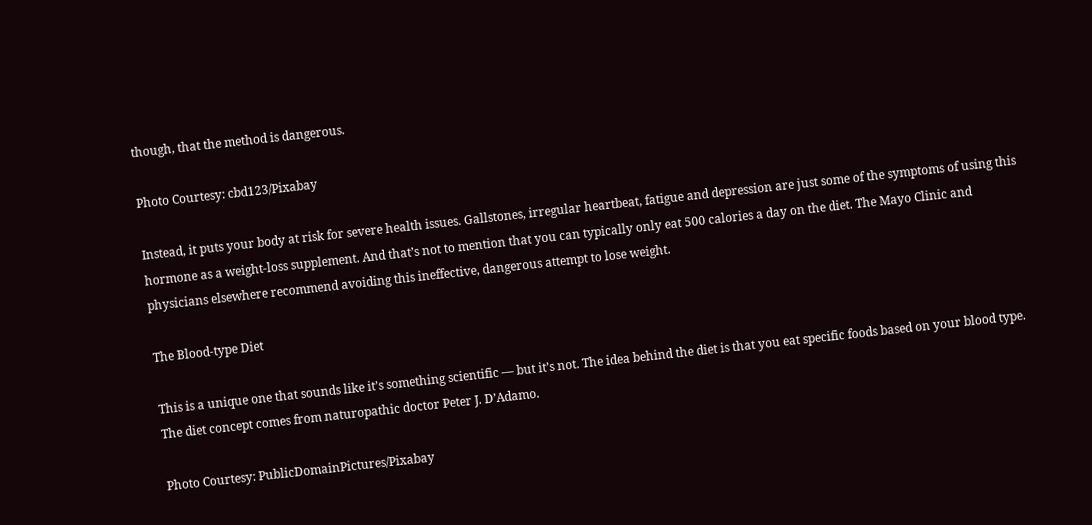though, that the method is dangerous.

Photo Courtesy: cbd123/Pixabay

Instead, it puts your body at risk for severe health issues. Gallstones, irregular heartbeat, fatigue and depression are just some of the symptoms of using this hormone as a weight-loss supplement. And that’s not to mention that you can typically only eat 500 calories a day on the diet. The Mayo Clinic and physicians elsewhere recommend avoiding this ineffective, dangerous attempt to lose weight.

The Blood-type Diet

This is a unique one that sounds like it’s something scientific — but it’s not. The idea behind the diet is that you eat specific foods based on your blood type. The diet concept comes from naturopathic doctor Peter J. D’Adamo.

Photo Courtesy: PublicDomainPictures/Pixabay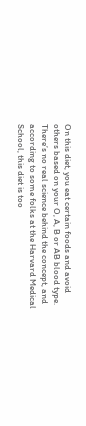On this diet, you eat certain foods and avoid others based on your O, A, B or AB blood type. There’s no real science behind the concept, and according to some folks at the Harvard Medical School, this diet is too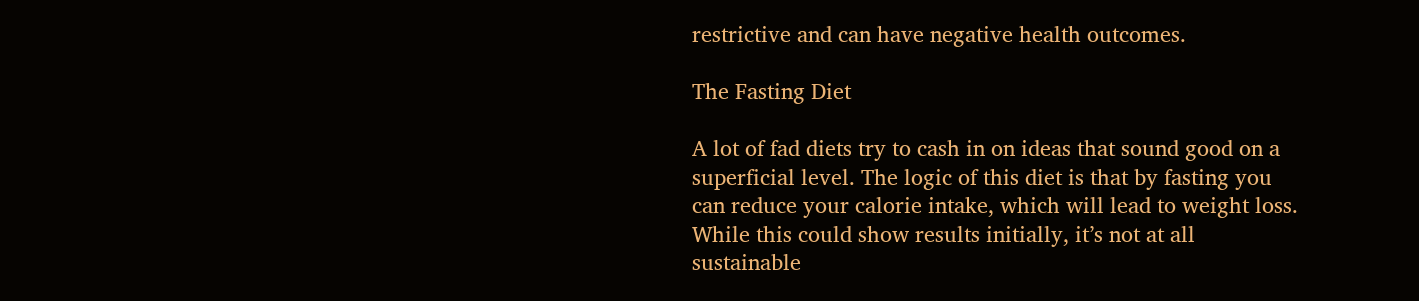restrictive and can have negative health outcomes.

The Fasting Diet

A lot of fad diets try to cash in on ideas that sound good on a superficial level. The logic of this diet is that by fasting you can reduce your calorie intake, which will lead to weight loss. While this could show results initially, it’s not at all sustainable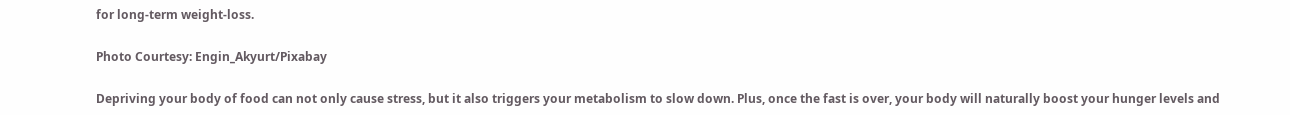for long-term weight-loss.

Photo Courtesy: Engin_Akyurt/Pixabay

Depriving your body of food can not only cause stress, but it also triggers your metabolism to slow down. Plus, once the fast is over, your body will naturally boost your hunger levels and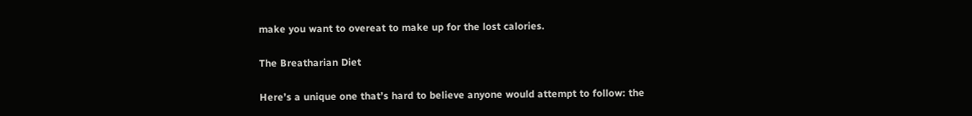make you want to overeat to make up for the lost calories.

The Breatharian Diet

Here’s a unique one that’s hard to believe anyone would attempt to follow: the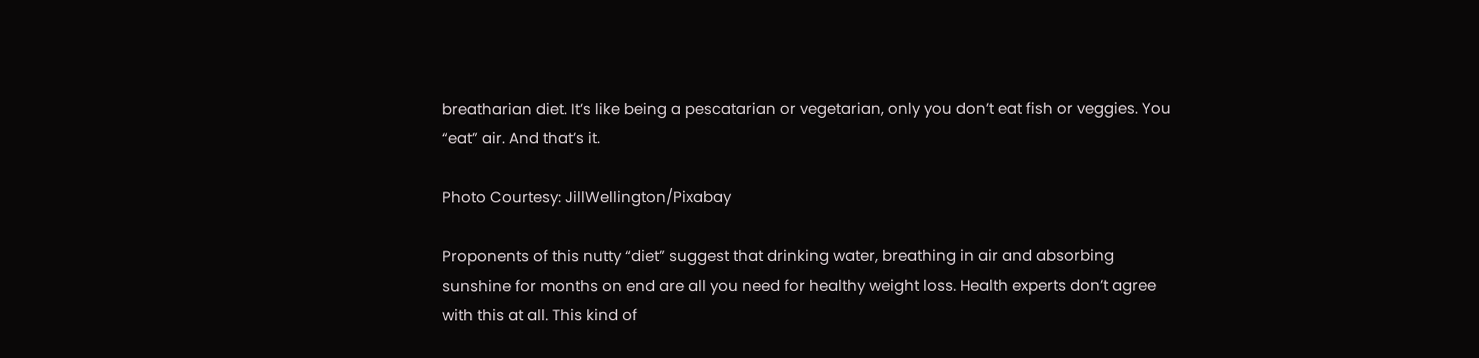breatharian diet. It’s like being a pescatarian or vegetarian, only you don’t eat fish or veggies. You “eat” air. And that’s it.

Photo Courtesy: JillWellington/Pixabay

Proponents of this nutty “diet” suggest that drinking water, breathing in air and absorbing sunshine for months on end are all you need for healthy weight loss. Health experts don’t agree with this at all. This kind of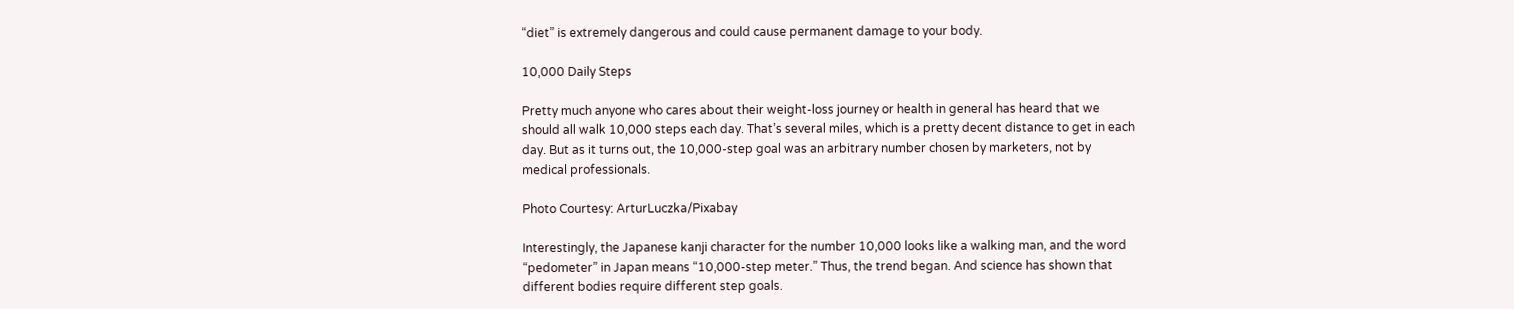“diet” is extremely dangerous and could cause permanent damage to your body.

10,000 Daily Steps

Pretty much anyone who cares about their weight-loss journey or health in general has heard that we should all walk 10,000 steps each day. That’s several miles, which is a pretty decent distance to get in each day. But as it turns out, the 10,000-step goal was an arbitrary number chosen by marketers, not by medical professionals.

Photo Courtesy: ArturLuczka/Pixabay

Interestingly, the Japanese kanji character for the number 10,000 looks like a walking man, and the word “pedometer” in Japan means “10,000-step meter.” Thus, the trend began. And science has shown that different bodies require different step goals.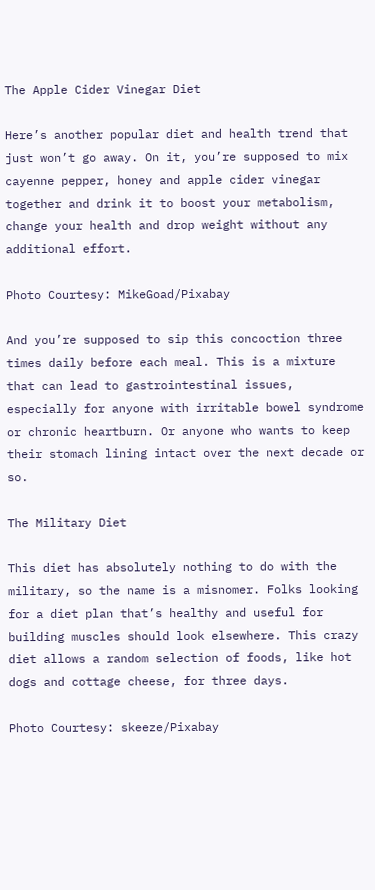The Apple Cider Vinegar Diet

Here’s another popular diet and health trend that just won’t go away. On it, you’re supposed to mix cayenne pepper, honey and apple cider vinegar together and drink it to boost your metabolism, change your health and drop weight without any additional effort.

Photo Courtesy: MikeGoad/Pixabay

And you’re supposed to sip this concoction three times daily before each meal. This is a mixture that can lead to gastrointestinal issues, especially for anyone with irritable bowel syndrome or chronic heartburn. Or anyone who wants to keep their stomach lining intact over the next decade or so.

The Military Diet

This diet has absolutely nothing to do with the military, so the name is a misnomer. Folks looking for a diet plan that’s healthy and useful for building muscles should look elsewhere. This crazy diet allows a random selection of foods, like hot dogs and cottage cheese, for three days.

Photo Courtesy: skeeze/Pixabay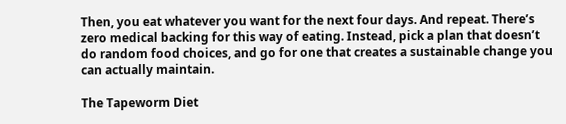Then, you eat whatever you want for the next four days. And repeat. There’s zero medical backing for this way of eating. Instead, pick a plan that doesn’t do random food choices, and go for one that creates a sustainable change you can actually maintain.

The Tapeworm Diet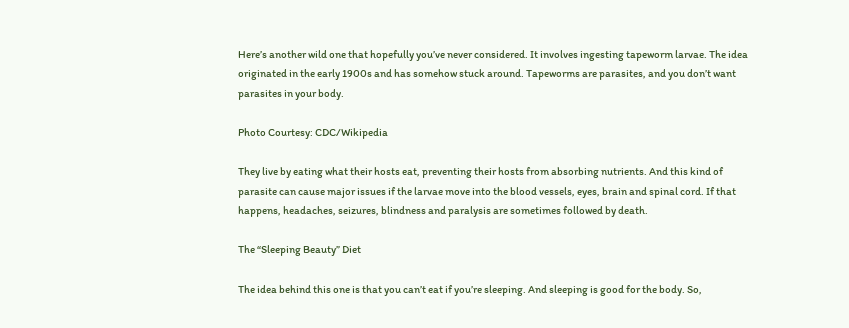Here’s another wild one that hopefully you’ve never considered. It involves ingesting tapeworm larvae. The idea originated in the early 1900s and has somehow stuck around. Tapeworms are parasites, and you don’t want parasites in your body.

Photo Courtesy: CDC/Wikipedia

They live by eating what their hosts eat, preventing their hosts from absorbing nutrients. And this kind of parasite can cause major issues if the larvae move into the blood vessels, eyes, brain and spinal cord. If that happens, headaches, seizures, blindness and paralysis are sometimes followed by death.

The “Sleeping Beauty” Diet

The idea behind this one is that you can’t eat if you’re sleeping. And sleeping is good for the body. So,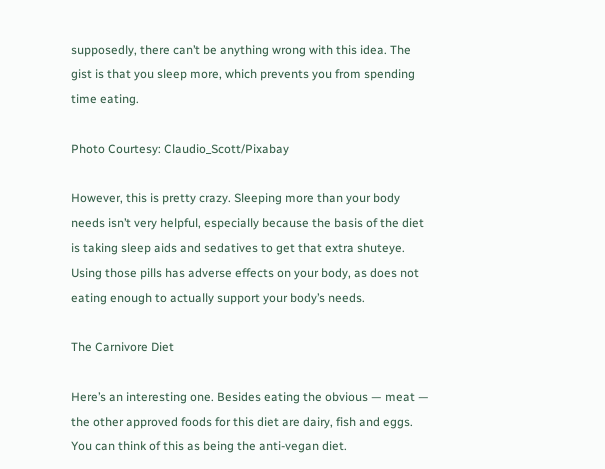supposedly, there can’t be anything wrong with this idea. The gist is that you sleep more, which prevents you from spending time eating.

Photo Courtesy: Claudio_Scott/Pixabay

However, this is pretty crazy. Sleeping more than your body needs isn’t very helpful, especially because the basis of the diet is taking sleep aids and sedatives to get that extra shuteye. Using those pills has adverse effects on your body, as does not eating enough to actually support your body’s needs.

The Carnivore Diet

Here’s an interesting one. Besides eating the obvious — meat — the other approved foods for this diet are dairy, fish and eggs. You can think of this as being the anti-vegan diet.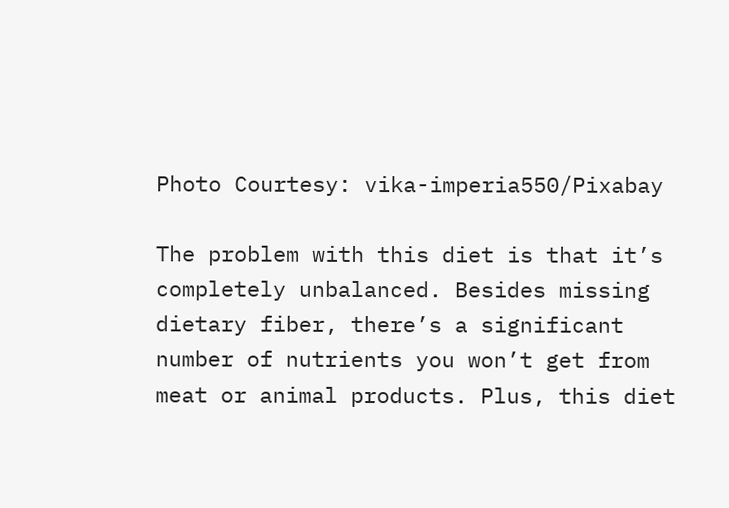Photo Courtesy: vika-imperia550/Pixabay

The problem with this diet is that it’s completely unbalanced. Besides missing dietary fiber, there’s a significant number of nutrients you won’t get from meat or animal products. Plus, this diet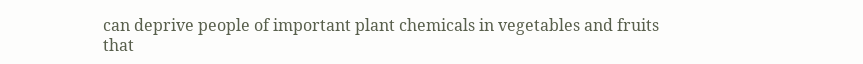can deprive people of important plant chemicals in vegetables and fruits that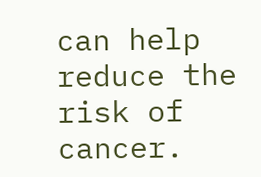can help reduce the risk of cancer.